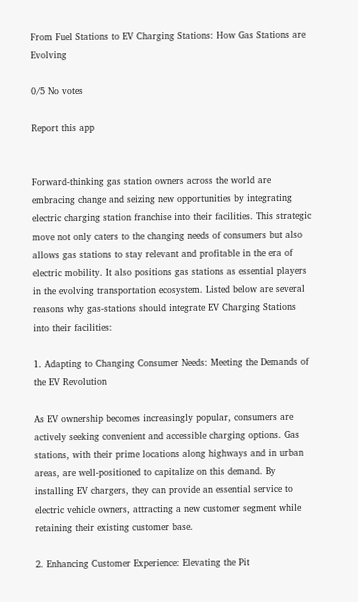From Fuel Stations to EV Charging Stations: How Gas Stations are Evolving

0/5 No votes

Report this app


Forward-thinking gas station owners across the world are embracing change and seizing new opportunities by integrating electric charging station franchise into their facilities. This strategic move not only caters to the changing needs of consumers but also allows gas stations to stay relevant and profitable in the era of electric mobility. It also positions gas stations as essential players in the evolving transportation ecosystem. Listed below are several reasons why gas-stations should integrate EV Charging Stations into their facilities:

1. Adapting to Changing Consumer Needs: Meeting the Demands of the EV Revolution

As EV ownership becomes increasingly popular, consumers are actively seeking convenient and accessible charging options. Gas stations, with their prime locations along highways and in urban areas, are well-positioned to capitalize on this demand. By installing EV chargers, they can provide an essential service to electric vehicle owners, attracting a new customer segment while retaining their existing customer base.

2. Enhancing Customer Experience: Elevating the Pit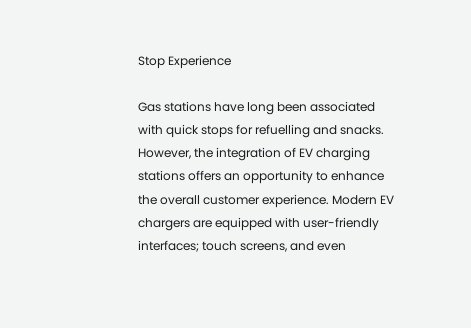Stop Experience

Gas stations have long been associated with quick stops for refuelling and snacks. However, the integration of EV charging stations offers an opportunity to enhance the overall customer experience. Modern EV chargers are equipped with user-friendly interfaces; touch screens, and even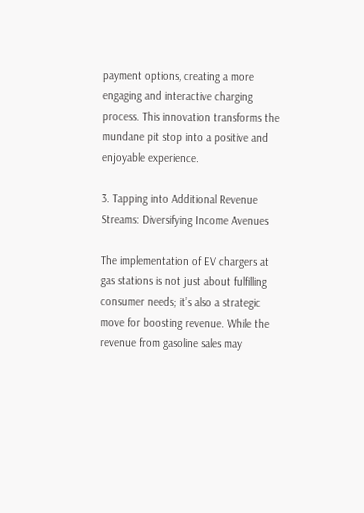payment options, creating a more engaging and interactive charging process. This innovation transforms the mundane pit stop into a positive and enjoyable experience.

3. Tapping into Additional Revenue Streams: Diversifying Income Avenues

The implementation of EV chargers at gas stations is not just about fulfilling consumer needs; it’s also a strategic move for boosting revenue. While the revenue from gasoline sales may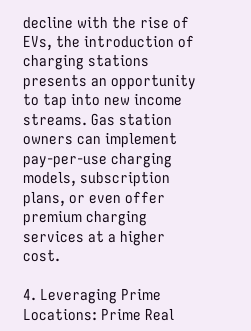decline with the rise of EVs, the introduction of charging stations presents an opportunity to tap into new income streams. Gas station owners can implement pay-per-use charging models, subscription plans, or even offer premium charging services at a higher cost.

4. Leveraging Prime Locations: Prime Real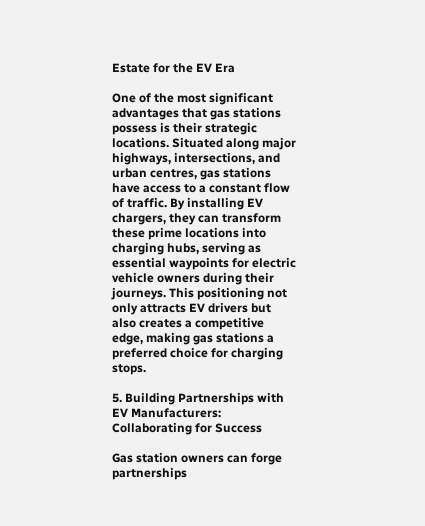Estate for the EV Era

One of the most significant advantages that gas stations possess is their strategic locations. Situated along major highways, intersections, and urban centres, gas stations have access to a constant flow of traffic. By installing EV chargers, they can transform these prime locations into charging hubs, serving as essential waypoints for electric vehicle owners during their journeys. This positioning not only attracts EV drivers but also creates a competitive edge, making gas stations a preferred choice for charging stops.

5. Building Partnerships with EV Manufacturers: Collaborating for Success

Gas station owners can forge partnerships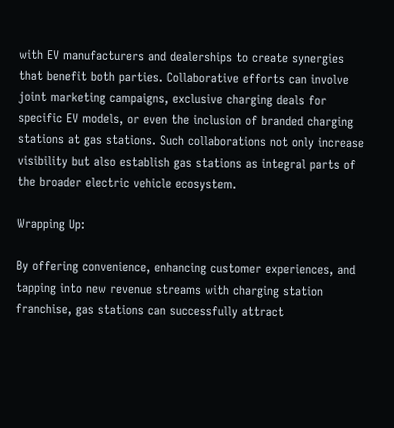with EV manufacturers and dealerships to create synergies that benefit both parties. Collaborative efforts can involve joint marketing campaigns, exclusive charging deals for specific EV models, or even the inclusion of branded charging stations at gas stations. Such collaborations not only increase visibility but also establish gas stations as integral parts of the broader electric vehicle ecosystem.

Wrapping Up:

By offering convenience, enhancing customer experiences, and tapping into new revenue streams with charging station franchise, gas stations can successfully attract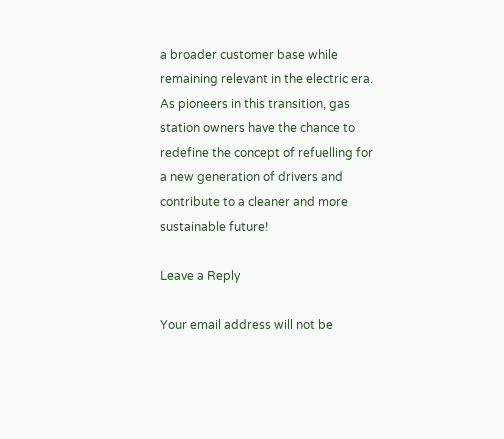a broader customer base while remaining relevant in the electric era. As pioneers in this transition, gas station owners have the chance to redefine the concept of refuelling for a new generation of drivers and contribute to a cleaner and more sustainable future!

Leave a Reply

Your email address will not be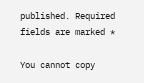published. Required fields are marked *

You cannot copy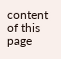content of this page